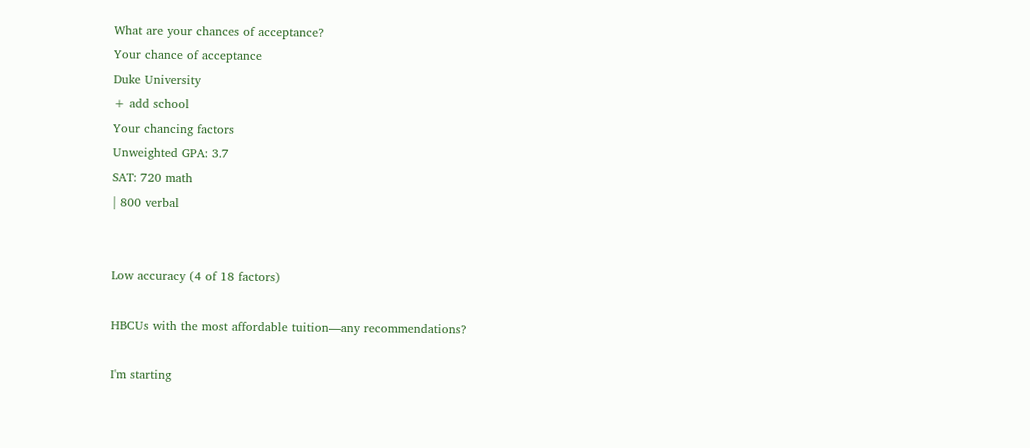What are your chances of acceptance?
Your chance of acceptance
Duke University
+ add school
Your chancing factors
Unweighted GPA: 3.7
SAT: 720 math
| 800 verbal


Low accuracy (4 of 18 factors)

HBCUs with the most affordable tuition—any recommendations?

I'm starting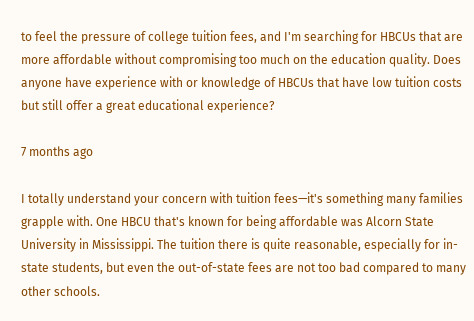to feel the pressure of college tuition fees, and I'm searching for HBCUs that are more affordable without compromising too much on the education quality. Does anyone have experience with or knowledge of HBCUs that have low tuition costs but still offer a great educational experience?

7 months ago

I totally understand your concern with tuition fees—it's something many families grapple with. One HBCU that's known for being affordable was Alcorn State University in Mississippi. The tuition there is quite reasonable, especially for in-state students, but even the out-of-state fees are not too bad compared to many other schools.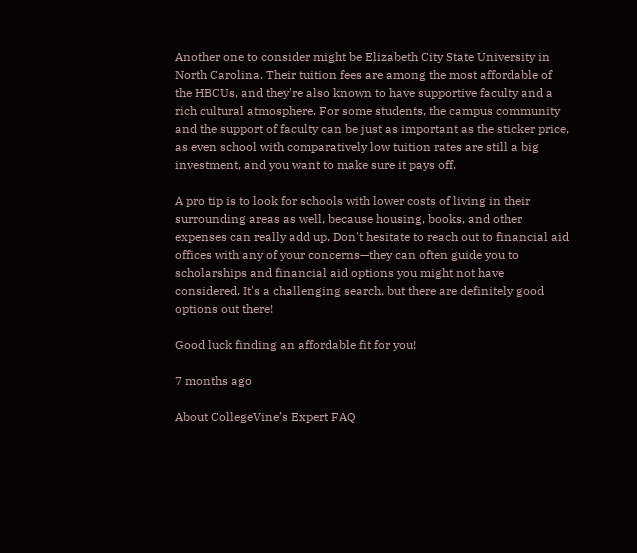Another one to consider might be Elizabeth City State University in North Carolina. Their tuition fees are among the most affordable of the HBCUs, and they're also known to have supportive faculty and a rich cultural atmosphere. For some students, the campus community and the support of faculty can be just as important as the sticker price, as even school with comparatively low tuition rates are still a big investment, and you want to make sure it pays off.

A pro tip is to look for schools with lower costs of living in their surrounding areas as well, because housing, books, and other expenses can really add up. Don't hesitate to reach out to financial aid offices with any of your concerns—they can often guide you to scholarships and financial aid options you might not have considered. It's a challenging search, but there are definitely good options out there!

Good luck finding an affordable fit for you!

7 months ago

About CollegeVine’s Expert FAQ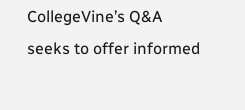CollegeVine’s Q&A seeks to offer informed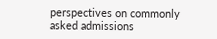perspectives on commonly asked admissions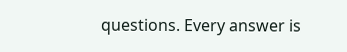questions. Every answer is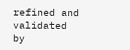refined and validated by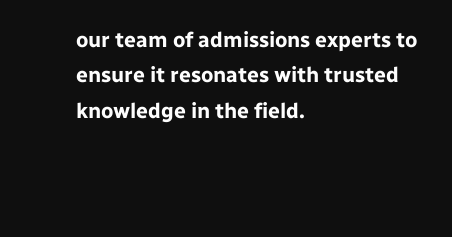our team of admissions experts to ensure it resonates with trusted knowledge in the field.